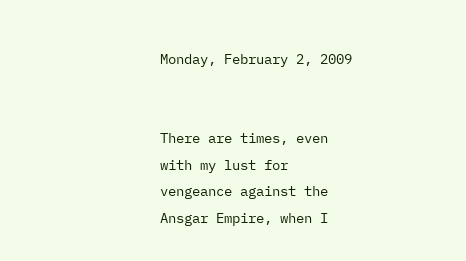Monday, February 2, 2009


There are times, even with my lust for vengeance against the Ansgar Empire, when I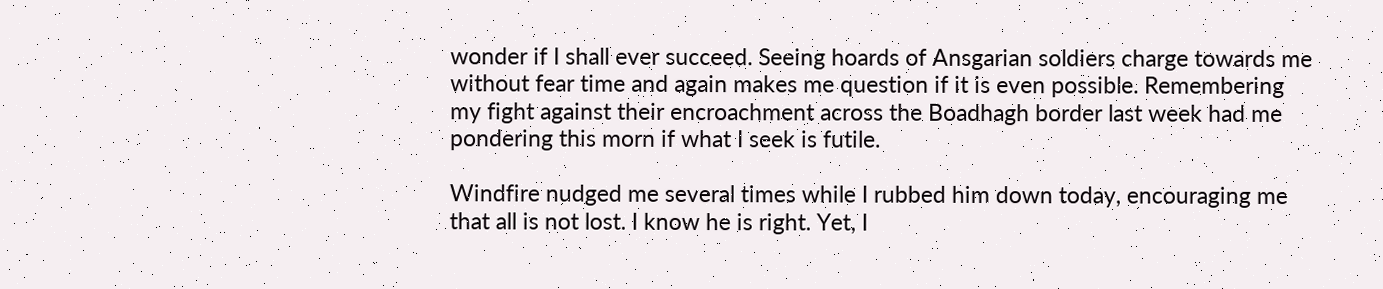wonder if I shall ever succeed. Seeing hoards of Ansgarian soldiers charge towards me without fear time and again makes me question if it is even possible. Remembering my fight against their encroachment across the Boadhagh border last week had me pondering this morn if what I seek is futile.

Windfire nudged me several times while I rubbed him down today, encouraging me that all is not lost. I know he is right. Yet, I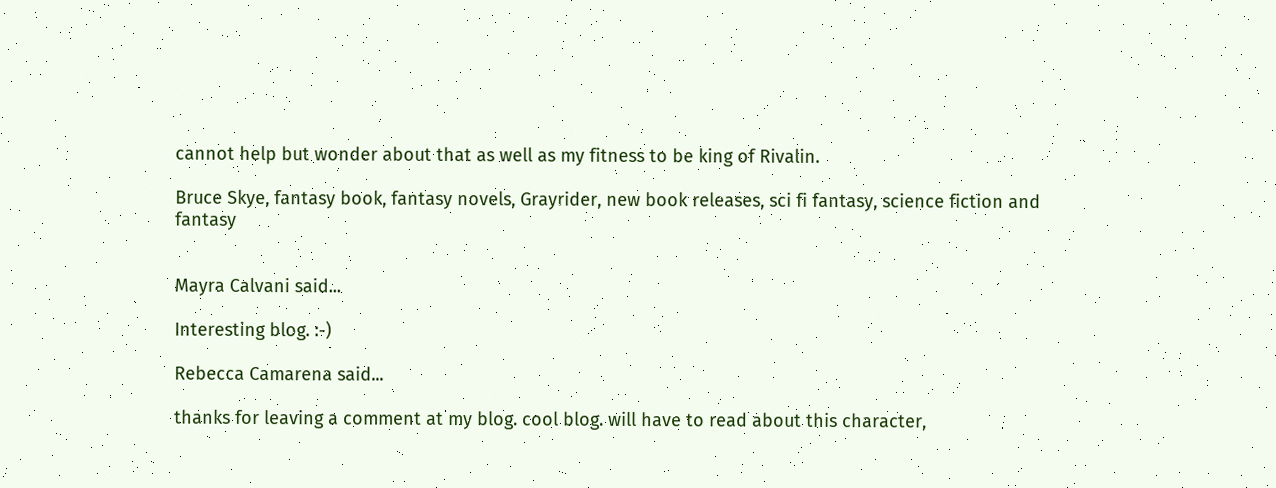cannot help but wonder about that as well as my fitness to be king of Rivalin.

Bruce Skye, fantasy book, fantasy novels, Grayrider, new book releases, sci fi fantasy, science fiction and fantasy


Mayra Calvani said...

Interesting blog. :-)

Rebecca Camarena said...

thanks for leaving a comment at my blog. cool blog. will have to read about this character,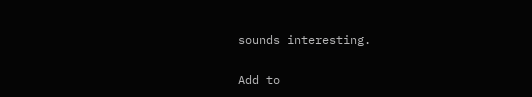sounds interesting.

Add to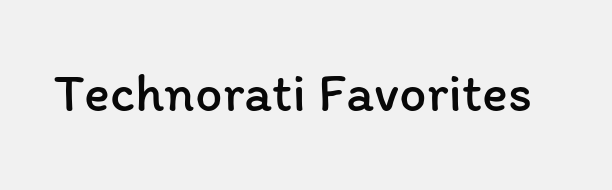Technorati Favorites